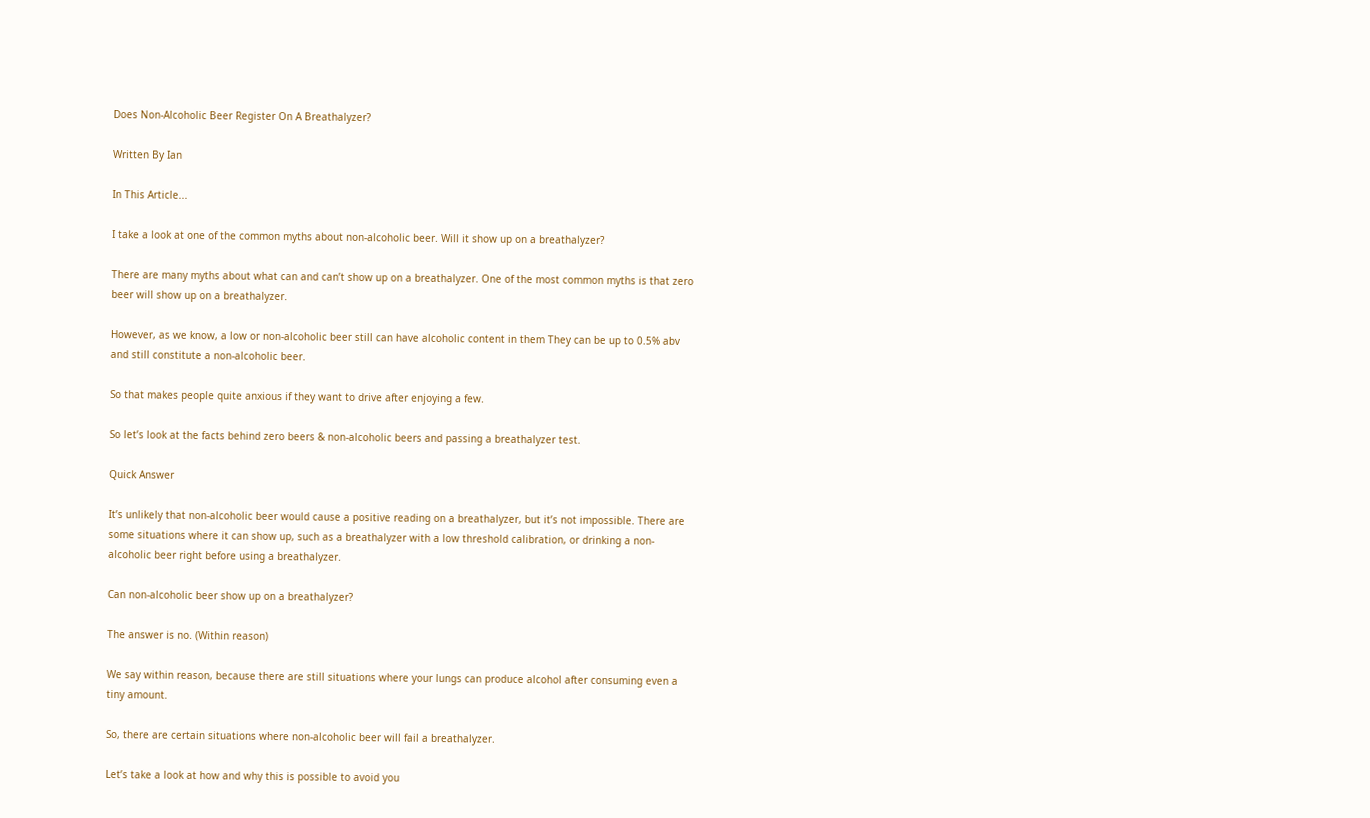Does Non-Alcoholic Beer Register On A Breathalyzer?

Written By Ian

In This Article...

I take a look at one of the common myths about non-alcoholic beer. Will it show up on a breathalyzer?

There are many myths about what can and can’t show up on a breathalyzer. One of the most common myths is that zero beer will show up on a breathalyzer.

However, as we know, a low or non-alcoholic beer still can have alcoholic content in them They can be up to 0.5% abv and still constitute a non-alcoholic beer.

So that makes people quite anxious if they want to drive after enjoying a few.

So let’s look at the facts behind zero beers & non-alcoholic beers and passing a breathalyzer test.

Quick Answer

It’s unlikely that non-alcoholic beer would cause a positive reading on a breathalyzer, but it’s not impossible. There are some situations where it can show up, such as a breathalyzer with a low threshold calibration, or drinking a non-alcoholic beer right before using a breathalyzer.

Can non-alcoholic beer show up on a breathalyzer?

The answer is no. (Within reason)

We say within reason, because there are still situations where your lungs can produce alcohol after consuming even a tiny amount.

So, there are certain situations where non-alcoholic beer will fail a breathalyzer.

Let’s take a look at how and why this is possible to avoid you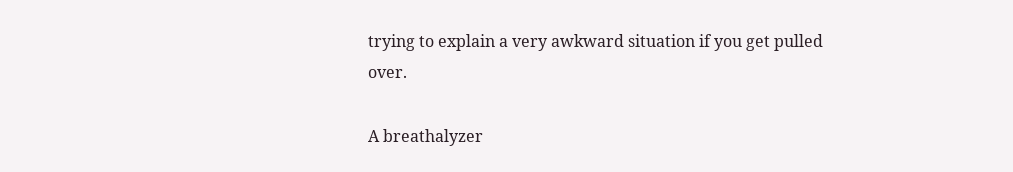trying to explain a very awkward situation if you get pulled over.

A breathalyzer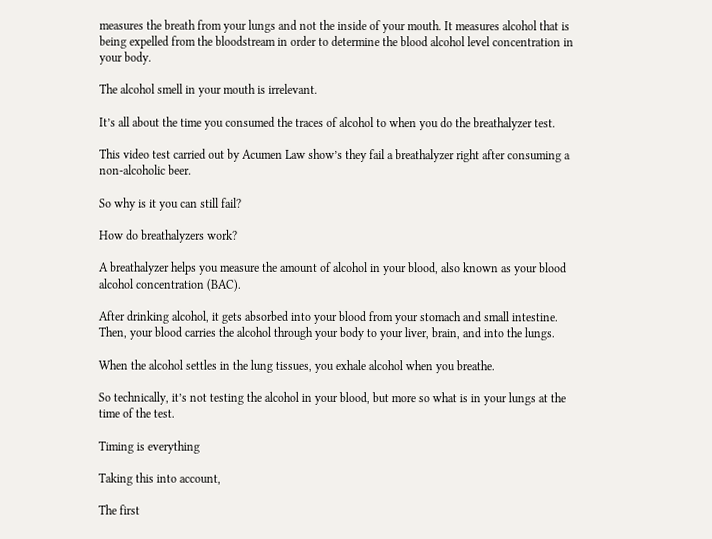measures the breath from your lungs and not the inside of your mouth. It measures alcohol that is being expelled from the bloodstream in order to determine the blood alcohol level concentration in your body.

The alcohol smell in your mouth is irrelevant.

It’s all about the time you consumed the traces of alcohol to when you do the breathalyzer test.

This video test carried out by Acumen Law show’s they fail a breathalyzer right after consuming a non-alcoholic beer.

So why is it you can still fail?

How do breathalyzers work?

A breathalyzer helps you measure the amount of alcohol in your blood, also known as your blood alcohol concentration (BAC).

After drinking alcohol, it gets absorbed into your blood from your stomach and small intestine. Then, your blood carries the alcohol through your body to your liver, brain, and into the lungs.

When the alcohol settles in the lung tissues, you exhale alcohol when you breathe.

So technically, it’s not testing the alcohol in your blood, but more so what is in your lungs at the time of the test.

Timing is everything

Taking this into account,

The first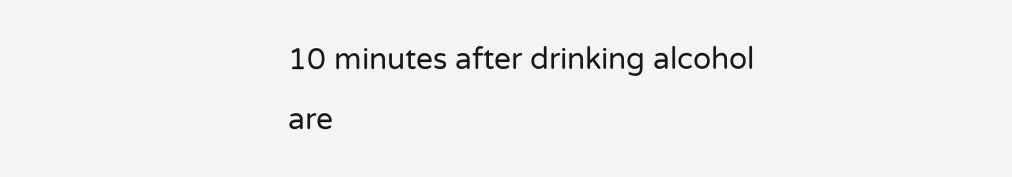10 minutes after drinking alcohol are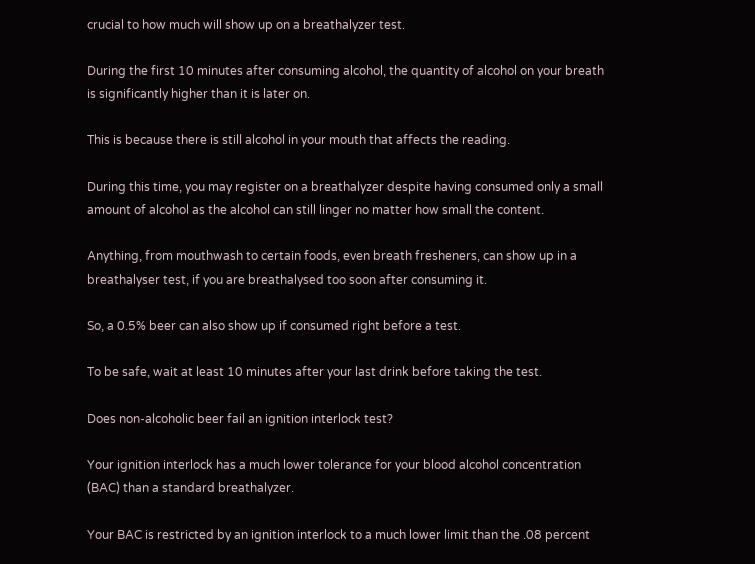crucial to how much will show up on a breathalyzer test.

During the first 10 minutes after consuming alcohol, the quantity of alcohol on your breath is significantly higher than it is later on.

This is because there is still alcohol in your mouth that affects the reading.

During this time, you may register on a breathalyzer despite having consumed only a small amount of alcohol as the alcohol can still linger no matter how small the content.

Anything, from mouthwash to certain foods, even breath fresheners, can show up in a breathalyser test, if you are breathalysed too soon after consuming it.

So, a 0.5% beer can also show up if consumed right before a test.

To be safe, wait at least 10 minutes after your last drink before taking the test.

Does non-alcoholic beer fail an ignition interlock test?

Your ignition interlock has a much lower tolerance for your blood alcohol concentration (BAC) than a standard breathalyzer.

Your BAC is restricted by an ignition interlock to a much lower limit than the .08 percent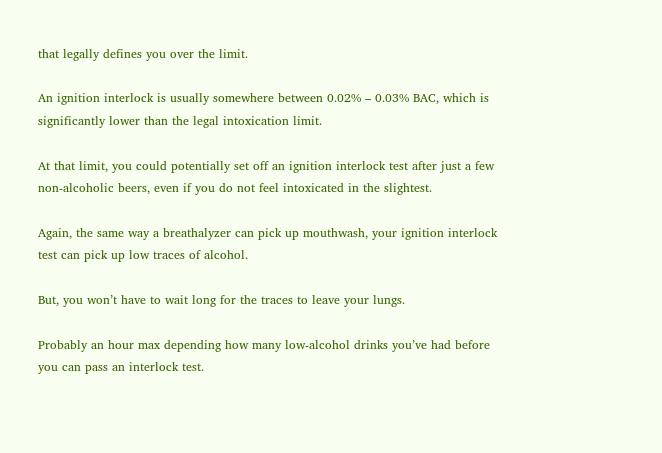that legally defines you over the limit.

An ignition interlock is usually somewhere between 0.02% – 0.03% BAC, which is significantly lower than the legal intoxication limit.

At that limit, you could potentially set off an ignition interlock test after just a few non-alcoholic beers, even if you do not feel intoxicated in the slightest.

Again, the same way a breathalyzer can pick up mouthwash, your ignition interlock test can pick up low traces of alcohol.

But, you won’t have to wait long for the traces to leave your lungs.

Probably an hour max depending how many low-alcohol drinks you’ve had before you can pass an interlock test.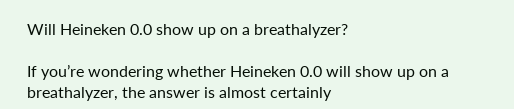Will Heineken 0.0 show up on a breathalyzer?

If you’re wondering whether Heineken 0.0 will show up on a breathalyzer, the answer is almost certainly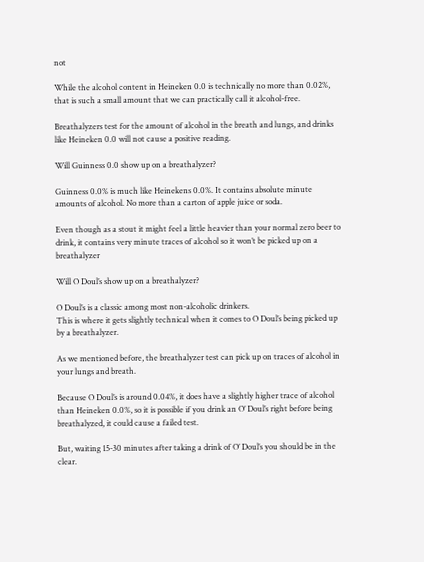not

While the alcohol content in Heineken 0.0 is technically no more than 0.02%, that is such a small amount that we can practically call it alcohol-free.

Breathalyzers test for the amount of alcohol in the breath and lungs, and drinks like Heineken 0.0 will not cause a positive reading.

Will Guinness 0.0 show up on a breathalyzer?

Guinness 0.0% is much like Heinekens 0.0%. It contains absolute minute amounts of alcohol. No more than a carton of apple juice or soda.

Even though as a stout it might feel a little heavier than your normal zero beer to drink, it contains very minute traces of alcohol so it won’t be picked up on a breathalyzer

Will O Doul’s show up on a breathalyzer?

O Doul’s is a classic among most non-alcoholic drinkers.
This is where it gets slightly technical when it comes to O Doul’s being picked up by a breathalyzer.

As we mentioned before, the breathalyzer test can pick up on traces of alcohol in your lungs and breath.

Because O Doul’s is around 0.04%, it does have a slightly higher trace of alcohol than Heineken 0.0%, so it is possible if you drink an O’ Doul’s right before being breathalyzed, it could cause a failed test.

But, waiting 15-30 minutes after taking a drink of O’ Doul’s you should be in the clear.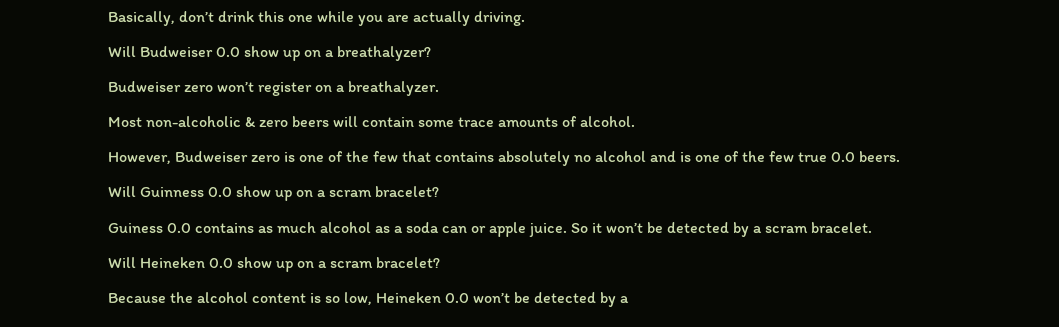Basically, don’t drink this one while you are actually driving.

Will Budweiser 0.0 show up on a breathalyzer?

Budweiser zero won’t register on a breathalyzer.

Most non-alcoholic & zero beers will contain some trace amounts of alcohol.

However, Budweiser zero is one of the few that contains absolutely no alcohol and is one of the few true 0.0 beers.

Will Guinness 0.0 show up on a scram bracelet?

Guiness 0.0 contains as much alcohol as a soda can or apple juice. So it won’t be detected by a scram bracelet.

Will Heineken 0.0 show up on a scram bracelet?

Because the alcohol content is so low, Heineken 0.0 won’t be detected by a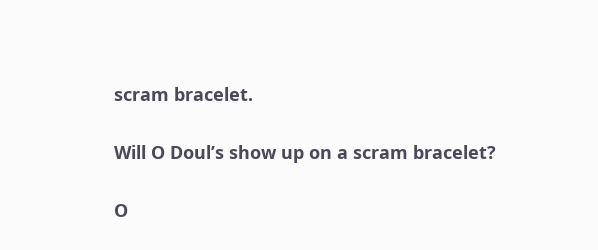scram bracelet.

Will O Doul’s show up on a scram bracelet?

O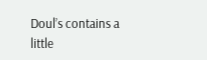Doul’s contains a little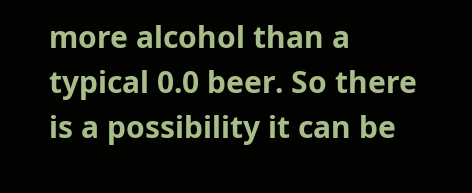more alcohol than a typical 0.0 beer. So there is a possibility it can be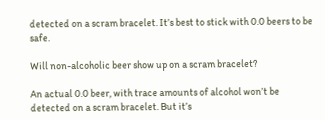detected on a scram bracelet. It’s best to stick with 0.0 beers to be safe.

Will non-alcoholic beer show up on a scram bracelet?

An actual 0.0 beer, with trace amounts of alcohol won’t be detected on a scram bracelet. But it’s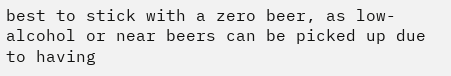best to stick with a zero beer, as low-alcohol or near beers can be picked up due to having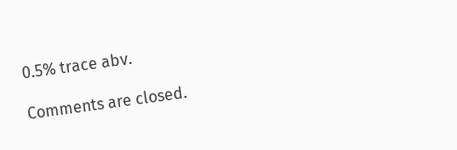0.5% trace abv.

Comments are closed.